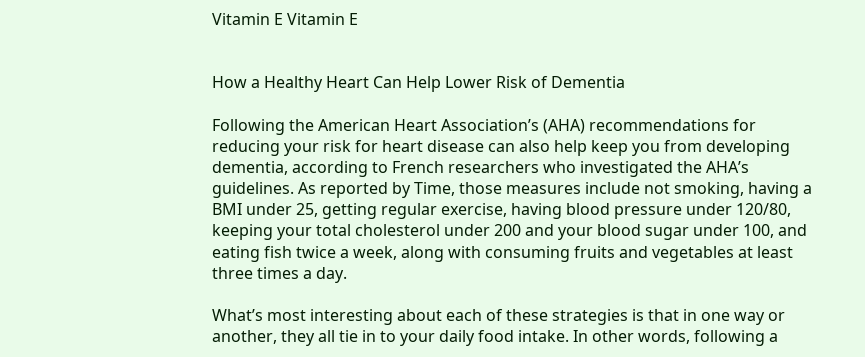Vitamin E Vitamin E


How a Healthy Heart Can Help Lower Risk of Dementia

Following the American Heart Association’s (AHA) recommendations for reducing your risk for heart disease can also help keep you from developing dementia, according to French researchers who investigated the AHA’s guidelines. As reported by Time, those measures include not smoking, having a BMI under 25, getting regular exercise, having blood pressure under 120/80, keeping your total cholesterol under 200 and your blood sugar under 100, and eating fish twice a week, along with consuming fruits and vegetables at least three times a day.

What’s most interesting about each of these strategies is that in one way or another, they all tie in to your daily food intake. In other words, following a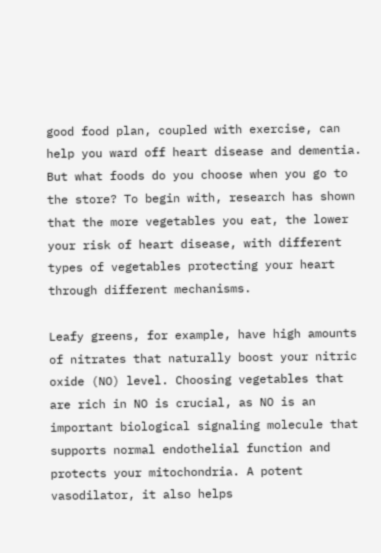good food plan, coupled with exercise, can help you ward off heart disease and dementia. But what foods do you choose when you go to the store? To begin with, research has shown that the more vegetables you eat, the lower your risk of heart disease, with different types of vegetables protecting your heart through different mechanisms.

Leafy greens, for example, have high amounts of nitrates that naturally boost your nitric oxide (NO) level. Choosing vegetables that are rich in NO is crucial, as NO is an important biological signaling molecule that supports normal endothelial function and protects your mitochondria. A potent vasodilator, it also helps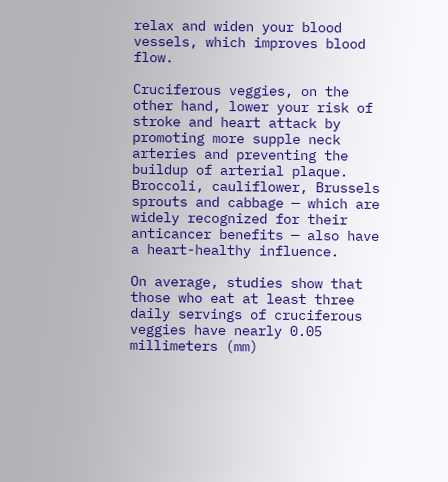relax and widen your blood vessels, which improves blood flow.

Cruciferous veggies, on the other hand, lower your risk of stroke and heart attack by promoting more supple neck arteries and preventing the buildup of arterial plaque. Broccoli, cauliflower, Brussels sprouts and cabbage — which are widely recognized for their anticancer benefits — also have a heart-healthy influence.

On average, studies show that those who eat at least three daily servings of cruciferous veggies have nearly 0.05 millimeters (mm)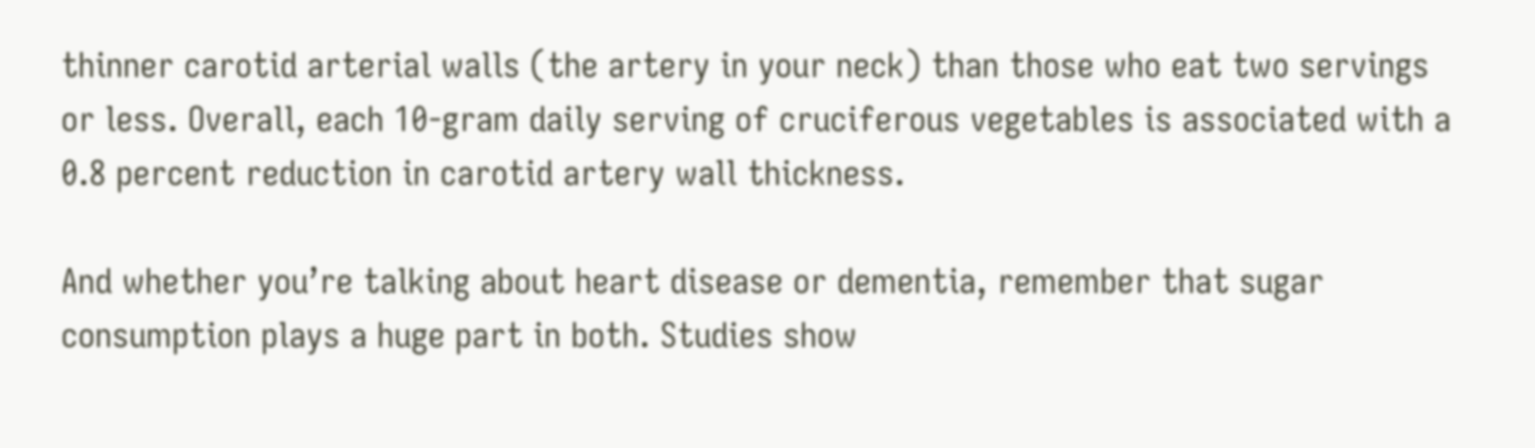thinner carotid arterial walls (the artery in your neck) than those who eat two servings or less. Overall, each 10-gram daily serving of cruciferous vegetables is associated with a 0.8 percent reduction in carotid artery wall thickness.

And whether you’re talking about heart disease or dementia, remember that sugar consumption plays a huge part in both. Studies show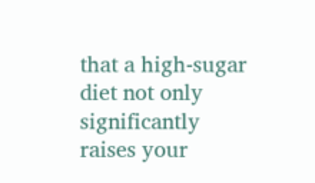that a high-sugar diet not only significantly raises your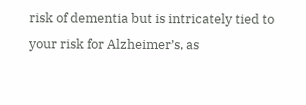risk of dementia but is intricately tied to your risk for Alzheimer’s, as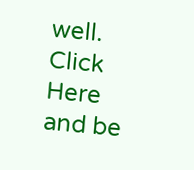well.
Click Here and be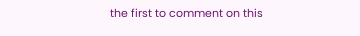the first to comment on this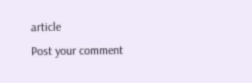article
Post your comment